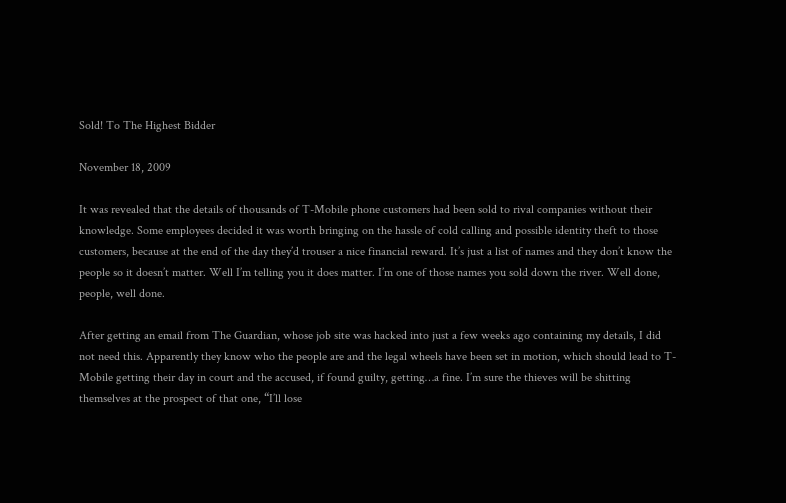Sold! To The Highest Bidder

November 18, 2009

It was revealed that the details of thousands of T-Mobile phone customers had been sold to rival companies without their knowledge. Some employees decided it was worth bringing on the hassle of cold calling and possible identity theft to those customers, because at the end of the day they’d trouser a nice financial reward. It’s just a list of names and they don’t know the people so it doesn’t matter. Well I’m telling you it does matter. I’m one of those names you sold down the river. Well done, people, well done.

After getting an email from The Guardian, whose job site was hacked into just a few weeks ago containing my details, I did not need this. Apparently they know who the people are and the legal wheels have been set in motion, which should lead to T-Mobile getting their day in court and the accused, if found guilty, getting…a fine. I’m sure the thieves will be shitting themselves at the prospect of that one, “I’ll lose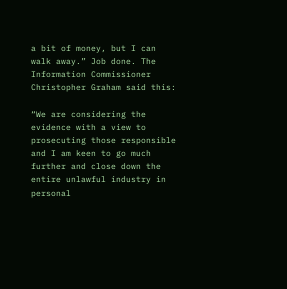a bit of money, but I can walk away.” Job done. The Information Commissioner Christopher Graham said this:

“We are considering the evidence with a view to prosecuting those responsible and I am keen to go much further and close down the entire unlawful industry in personal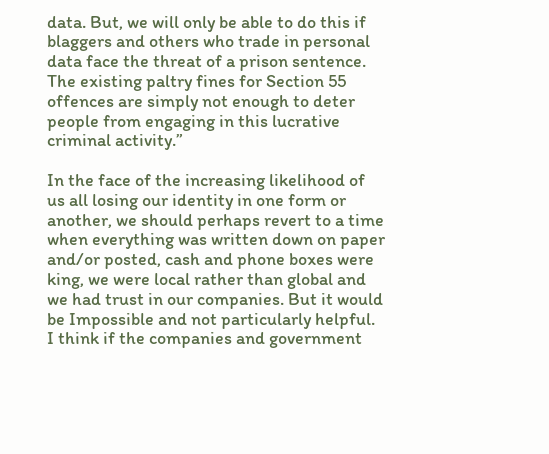data. But, we will only be able to do this if blaggers and others who trade in personal data face the threat of a prison sentence. The existing paltry fines for Section 55 offences are simply not enough to deter people from engaging in this lucrative criminal activity.”

In the face of the increasing likelihood of us all losing our identity in one form or another, we should perhaps revert to a time when everything was written down on paper and/or posted, cash and phone boxes were king, we were local rather than global and we had trust in our companies. But it would be Impossible and not particularly helpful. I think if the companies and government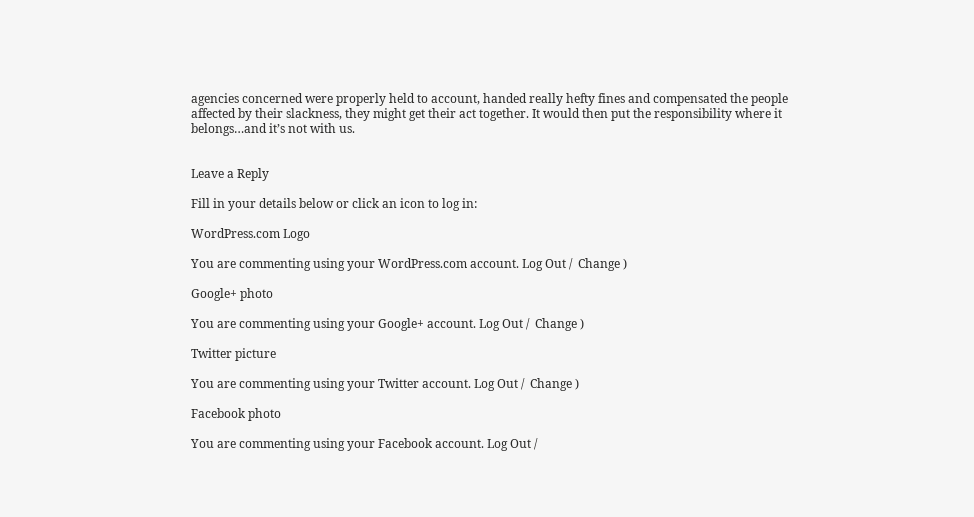agencies concerned were properly held to account, handed really hefty fines and compensated the people affected by their slackness, they might get their act together. It would then put the responsibility where it belongs…and it’s not with us.


Leave a Reply

Fill in your details below or click an icon to log in:

WordPress.com Logo

You are commenting using your WordPress.com account. Log Out /  Change )

Google+ photo

You are commenting using your Google+ account. Log Out /  Change )

Twitter picture

You are commenting using your Twitter account. Log Out /  Change )

Facebook photo

You are commenting using your Facebook account. Log Out /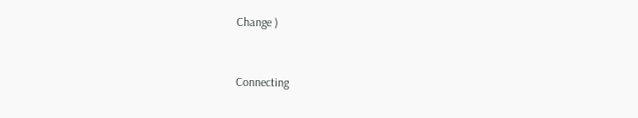Change )


Connecting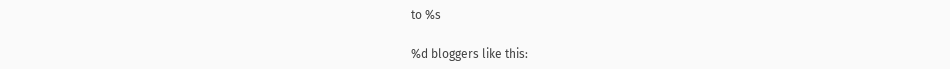to %s

%d bloggers like this: